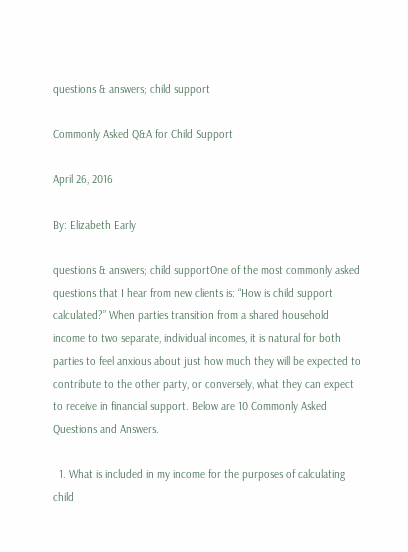questions & answers; child support

Commonly Asked Q&A for Child Support

April 26, 2016

By: Elizabeth Early

questions & answers; child supportOne of the most commonly asked questions that I hear from new clients is: “How is child support calculated?” When parties transition from a shared household income to two separate, individual incomes, it is natural for both parties to feel anxious about just how much they will be expected to contribute to the other party, or conversely, what they can expect to receive in financial support. Below are 10 Commonly Asked Questions and Answers.

  1. What is included in my income for the purposes of calculating child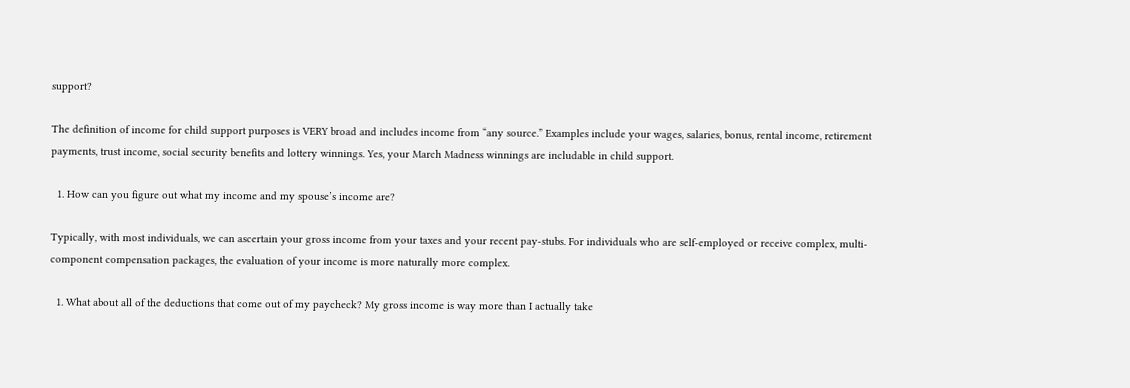support?

The definition of income for child support purposes is VERY broad and includes income from “any source.” Examples include your wages, salaries, bonus, rental income, retirement payments, trust income, social security benefits and lottery winnings. Yes, your March Madness winnings are includable in child support.

  1. How can you figure out what my income and my spouse’s income are?

Typically, with most individuals, we can ascertain your gross income from your taxes and your recent pay-stubs. For individuals who are self-employed or receive complex, multi-component compensation packages, the evaluation of your income is more naturally more complex.

  1. What about all of the deductions that come out of my paycheck? My gross income is way more than I actually take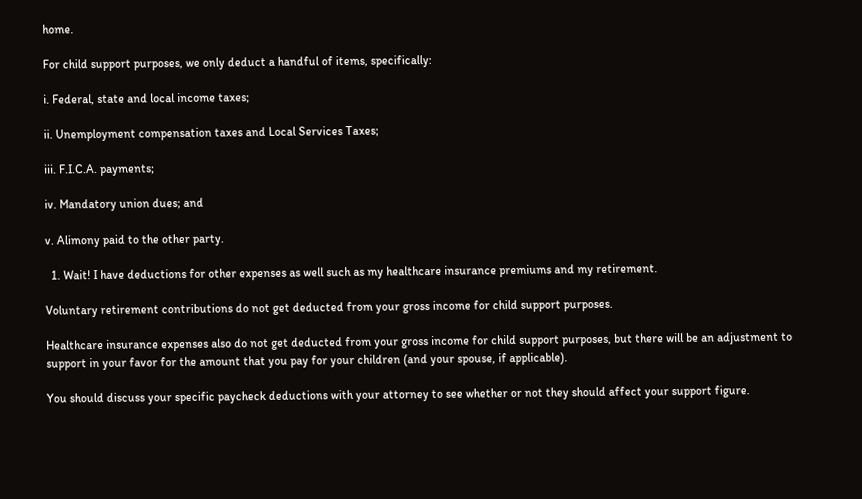home.

For child support purposes, we only deduct a handful of items, specifically:

i. Federal, state and local income taxes;

ii. Unemployment compensation taxes and Local Services Taxes;

iii. F.I.C.A. payments;

iv. Mandatory union dues; and

v. Alimony paid to the other party.

  1. Wait! I have deductions for other expenses as well such as my healthcare insurance premiums and my retirement.

Voluntary retirement contributions do not get deducted from your gross income for child support purposes.

Healthcare insurance expenses also do not get deducted from your gross income for child support purposes, but there will be an adjustment to support in your favor for the amount that you pay for your children (and your spouse, if applicable).

You should discuss your specific paycheck deductions with your attorney to see whether or not they should affect your support figure.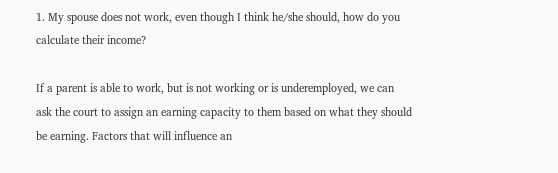1. My spouse does not work, even though I think he/she should, how do you calculate their income?

If a parent is able to work, but is not working or is underemployed, we can ask the court to assign an earning capacity to them based on what they should be earning. Factors that will influence an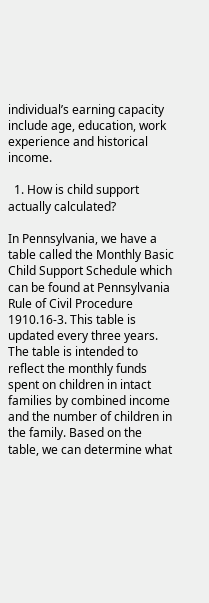individual’s earning capacity include age, education, work experience and historical income.

  1. How is child support actually calculated?

In Pennsylvania, we have a table called the Monthly Basic Child Support Schedule which can be found at Pennsylvania Rule of Civil Procedure 1910.16-3. This table is updated every three years. The table is intended to reflect the monthly funds spent on children in intact families by combined income and the number of children in the family. Based on the table, we can determine what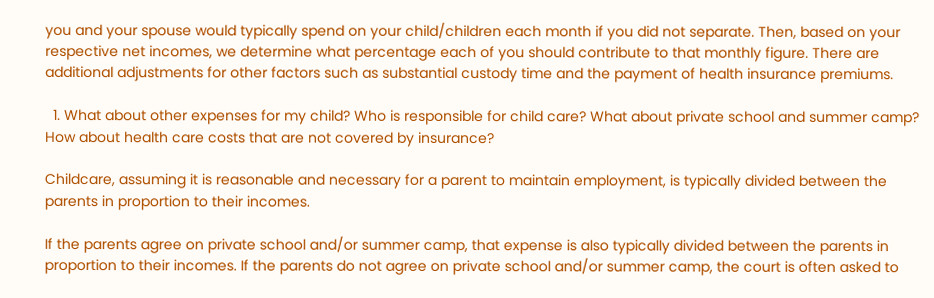you and your spouse would typically spend on your child/children each month if you did not separate. Then, based on your respective net incomes, we determine what percentage each of you should contribute to that monthly figure. There are additional adjustments for other factors such as substantial custody time and the payment of health insurance premiums.

  1. What about other expenses for my child? Who is responsible for child care? What about private school and summer camp? How about health care costs that are not covered by insurance?

Childcare, assuming it is reasonable and necessary for a parent to maintain employment, is typically divided between the parents in proportion to their incomes.

If the parents agree on private school and/or summer camp, that expense is also typically divided between the parents in proportion to their incomes. If the parents do not agree on private school and/or summer camp, the court is often asked to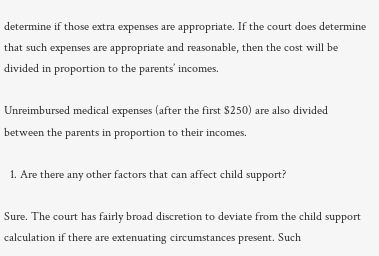determine if those extra expenses are appropriate. If the court does determine that such expenses are appropriate and reasonable, then the cost will be divided in proportion to the parents’ incomes.

Unreimbursed medical expenses (after the first $250) are also divided between the parents in proportion to their incomes.

  1. Are there any other factors that can affect child support?

Sure. The court has fairly broad discretion to deviate from the child support calculation if there are extenuating circumstances present. Such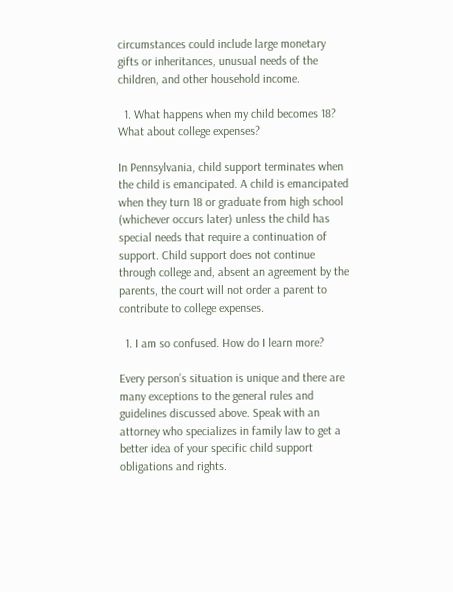circumstances could include large monetary gifts or inheritances, unusual needs of the children, and other household income.

  1. What happens when my child becomes 18? What about college expenses?

In Pennsylvania, child support terminates when the child is emancipated. A child is emancipated when they turn 18 or graduate from high school (whichever occurs later) unless the child has special needs that require a continuation of support. Child support does not continue through college and, absent an agreement by the parents, the court will not order a parent to contribute to college expenses.

  1. I am so confused. How do I learn more?

Every person’s situation is unique and there are many exceptions to the general rules and guidelines discussed above. Speak with an attorney who specializes in family law to get a better idea of your specific child support obligations and rights.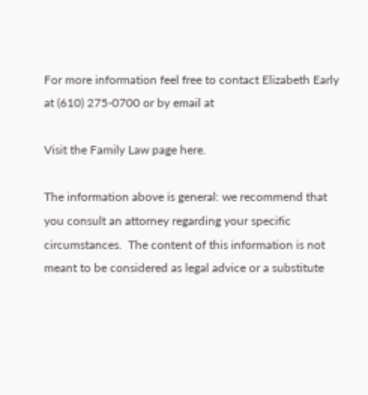For more information feel free to contact Elizabeth Early at (610) 275-0700 or by email at

Visit the Family Law page here.

The information above is general: we recommend that you consult an attorney regarding your specific circumstances.  The content of this information is not meant to be considered as legal advice or a substitute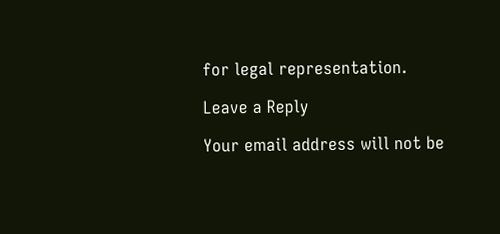for legal representation.

Leave a Reply

Your email address will not be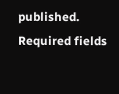published. Required fields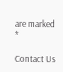are marked *

Contact Us